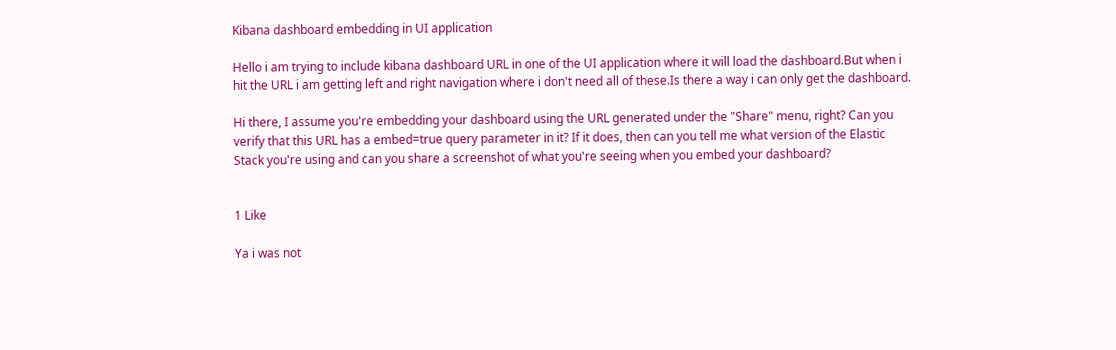Kibana dashboard embedding in UI application

Hello i am trying to include kibana dashboard URL in one of the UI application where it will load the dashboard.But when i hit the URL i am getting left and right navigation where i don't need all of these.Is there a way i can only get the dashboard.

Hi there, I assume you're embedding your dashboard using the URL generated under the "Share" menu, right? Can you verify that this URL has a embed=true query parameter in it? If it does, then can you tell me what version of the Elastic Stack you're using and can you share a screenshot of what you're seeing when you embed your dashboard?


1 Like

Ya i was not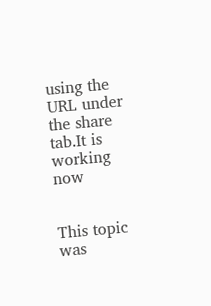using the URL under the share tab.It is working now


This topic was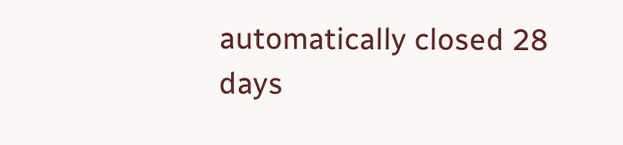automatically closed 28 days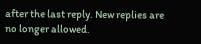after the last reply. New replies are no longer allowed.